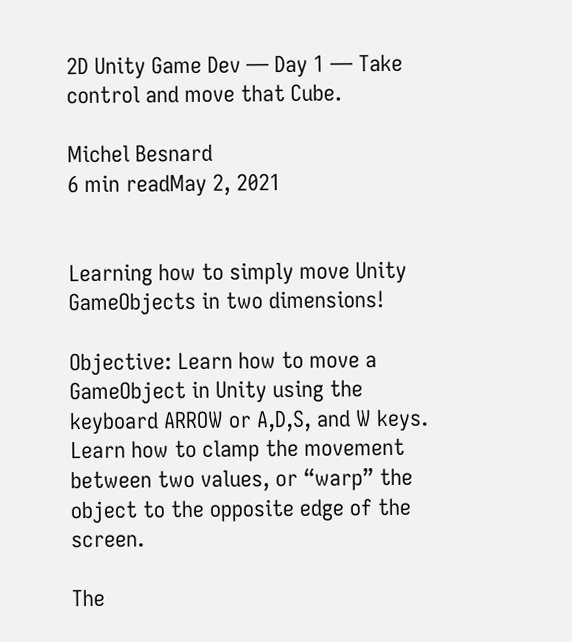2D Unity Game Dev — Day 1 — Take control and move that Cube.

Michel Besnard
6 min readMay 2, 2021


Learning how to simply move Unity GameObjects in two dimensions!

Objective: Learn how to move a GameObject in Unity using the keyboard ARROW or A,D,S, and W keys. Learn how to clamp the movement between two values, or “warp” the object to the opposite edge of the screen.

The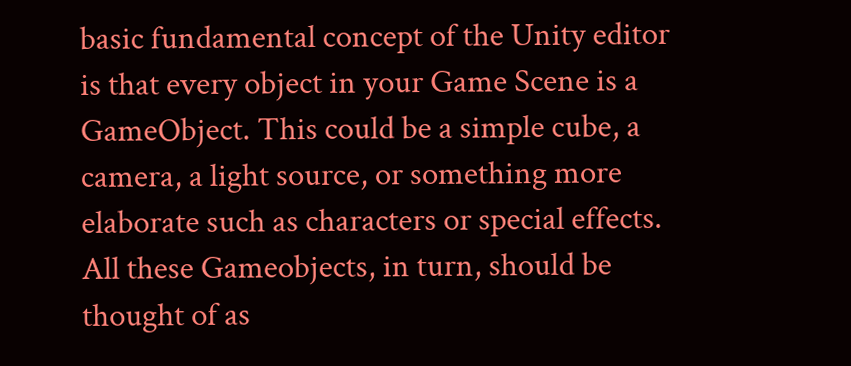basic fundamental concept of the Unity editor is that every object in your Game Scene is a GameObject. This could be a simple cube, a camera, a light source, or something more elaborate such as characters or special effects. All these Gameobjects, in turn, should be thought of as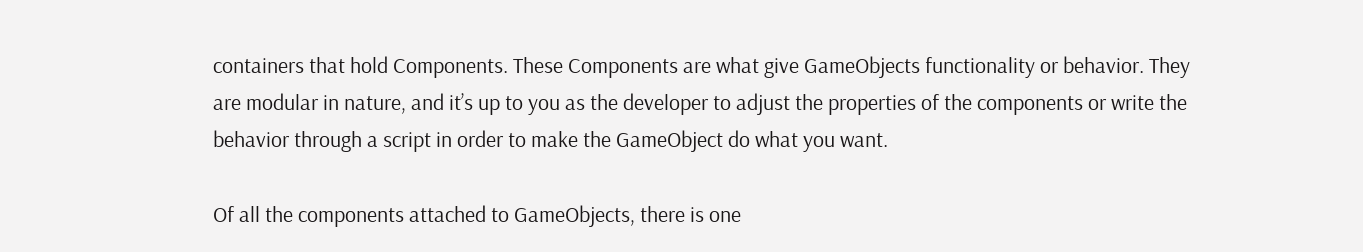containers that hold Components. These Components are what give GameObjects functionality or behavior. They are modular in nature, and it’s up to you as the developer to adjust the properties of the components or write the behavior through a script in order to make the GameObject do what you want.

Of all the components attached to GameObjects, there is one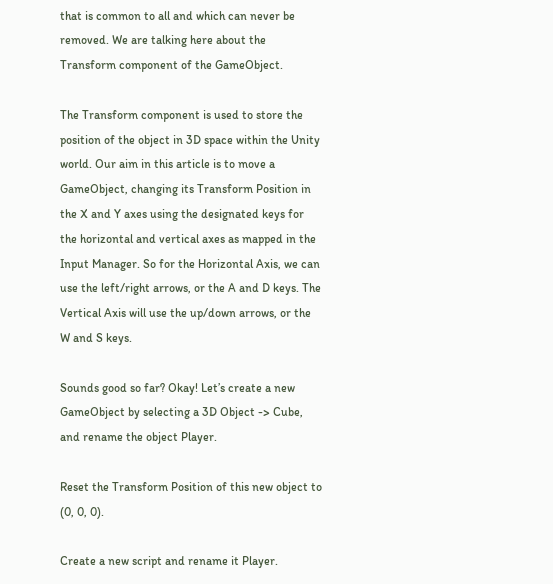that is common to all and which can never be removed. We are talking here about the Transform component of the GameObject.

The Transform component is used to store the position of the object in 3D space within the Unity world. Our aim in this article is to move a GameObject, changing its Transform Position in the X and Y axes using the designated keys for the horizontal and vertical axes as mapped in the Input Manager. So for the Horizontal Axis, we can use the left/right arrows, or the A and D keys. The Vertical Axis will use the up/down arrows, or the W and S keys.

Sounds good so far? Okay! Let’s create a new GameObject by selecting a 3D Object -> Cube, and rename the object Player.

Reset the Transform Position of this new object to (0, 0, 0).

Create a new script and rename it Player.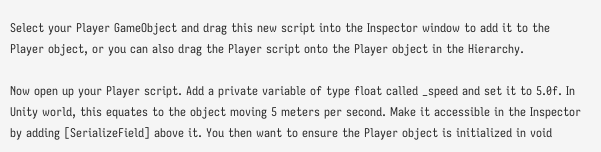Select your Player GameObject and drag this new script into the Inspector window to add it to the Player object, or you can also drag the Player script onto the Player object in the Hierarchy.

Now open up your Player script. Add a private variable of type float called _speed and set it to 5.0f. In Unity world, this equates to the object moving 5 meters per second. Make it accessible in the Inspector by adding [SerializeField] above it. You then want to ensure the Player object is initialized in void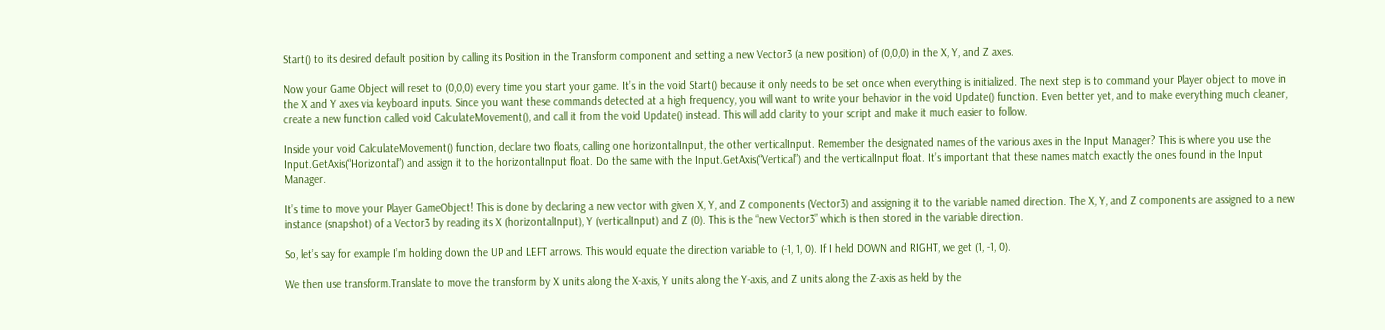Start() to its desired default position by calling its Position in the Transform component and setting a new Vector3 (a new position) of (0,0,0) in the X, Y, and Z axes.

Now your Game Object will reset to (0,0,0) every time you start your game. It’s in the void Start() because it only needs to be set once when everything is initialized. The next step is to command your Player object to move in the X and Y axes via keyboard inputs. Since you want these commands detected at a high frequency, you will want to write your behavior in the void Update() function. Even better yet, and to make everything much cleaner, create a new function called void CalculateMovement(), and call it from the void Update() instead. This will add clarity to your script and make it much easier to follow.

Inside your void CalculateMovement() function, declare two floats, calling one horizontalInput, the other verticalInput. Remember the designated names of the various axes in the Input Manager? This is where you use the Input.GetAxis(“Horizontal”) and assign it to the horizontalInput float. Do the same with the Input.GetAxis(“Vertical”) and the verticalInput float. It’s important that these names match exactly the ones found in the Input Manager.

It’s time to move your Player GameObject! This is done by declaring a new vector with given X, Y, and Z components (Vector3) and assigning it to the variable named direction. The X, Y, and Z components are assigned to a new instance (snapshot) of a Vector3 by reading its X (horizontalInput), Y (verticalInput) and Z (0). This is the “new Vector3” which is then stored in the variable direction.

So, let’s say for example I’m holding down the UP and LEFT arrows. This would equate the direction variable to (-1, 1, 0). If I held DOWN and RIGHT, we get (1, -1, 0).

We then use transform.Translate to move the transform by X units along the X-axis, Y units along the Y-axis, and Z units along the Z-axis as held by the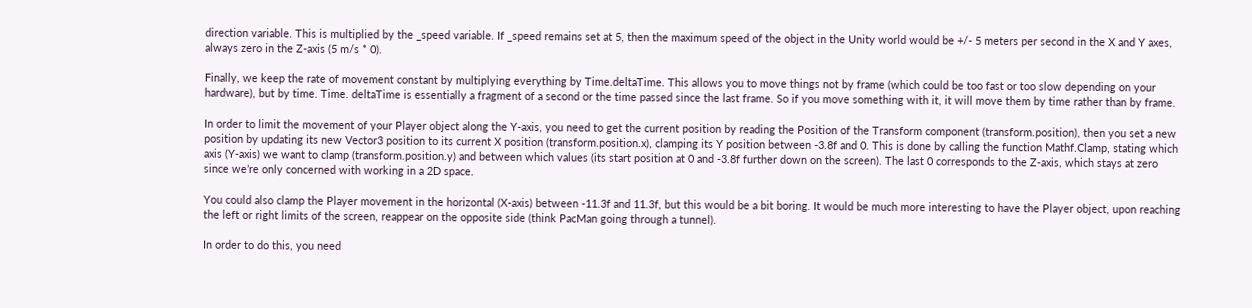direction variable. This is multiplied by the _speed variable. If _speed remains set at 5, then the maximum speed of the object in the Unity world would be +/- 5 meters per second in the X and Y axes, always zero in the Z-axis (5 m/s * 0).

Finally, we keep the rate of movement constant by multiplying everything by Time.deltaTime. This allows you to move things not by frame (which could be too fast or too slow depending on your hardware), but by time. Time. deltaTime is essentially a fragment of a second or the time passed since the last frame. So if you move something with it, it will move them by time rather than by frame.

In order to limit the movement of your Player object along the Y-axis, you need to get the current position by reading the Position of the Transform component (transform.position), then you set a new position by updating its new Vector3 position to its current X position (transform.position.x), clamping its Y position between -3.8f and 0. This is done by calling the function Mathf.Clamp, stating which axis (Y-axis) we want to clamp (transform.position.y) and between which values (its start position at 0 and -3.8f further down on the screen). The last 0 corresponds to the Z-axis, which stays at zero since we’re only concerned with working in a 2D space.

You could also clamp the Player movement in the horizontal (X-axis) between -11.3f and 11.3f, but this would be a bit boring. It would be much more interesting to have the Player object, upon reaching the left or right limits of the screen, reappear on the opposite side (think PacMan going through a tunnel).

In order to do this, you need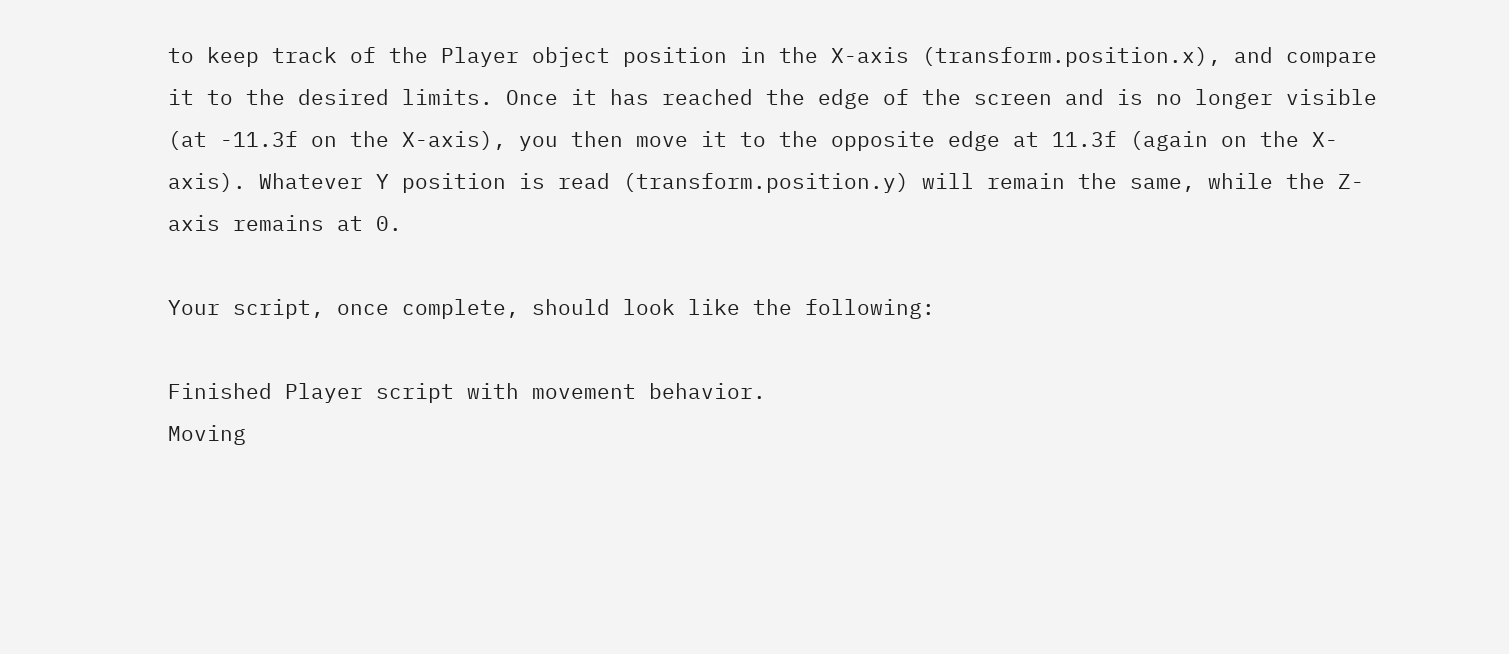to keep track of the Player object position in the X-axis (transform.position.x), and compare it to the desired limits. Once it has reached the edge of the screen and is no longer visible (at -11.3f on the X-axis), you then move it to the opposite edge at 11.3f (again on the X-axis). Whatever Y position is read (transform.position.y) will remain the same, while the Z-axis remains at 0.

Your script, once complete, should look like the following:

Finished Player script with movement behavior.
Moving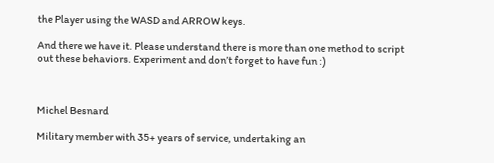the Player using the WASD and ARROW keys.

And there we have it. Please understand there is more than one method to script out these behaviors. Experiment and don’t forget to have fun :)



Michel Besnard

Military member with 35+ years of service, undertaking an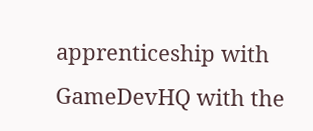apprenticeship with GameDevHQ with the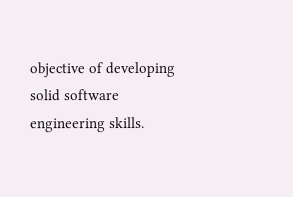objective of developing solid software engineering skills.